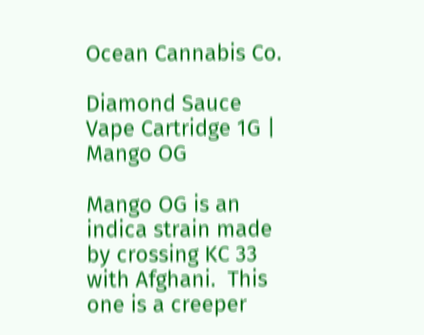Ocean Cannabis Co.

Diamond Sauce Vape Cartridge 1G | Mango OG

Mango OG is an indica strain made by crossing KC 33 with Afghani.  This one is a creeper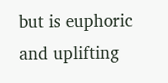but is euphoric and uplifting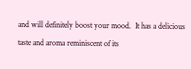and will definitely boost your mood.  It has a delicious taste and aroma reminiscent of its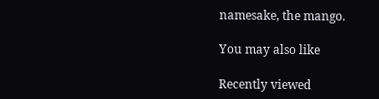namesake, the mango.

You may also like

Recently viewed